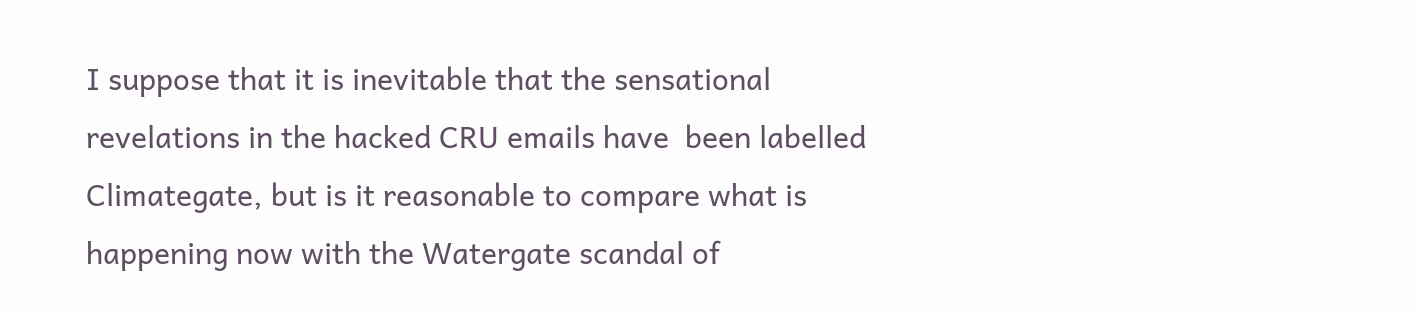I suppose that it is inevitable that the sensational revelations in the hacked CRU emails have  been labelled Climategate, but is it reasonable to compare what is happening now with the Watergate scandal of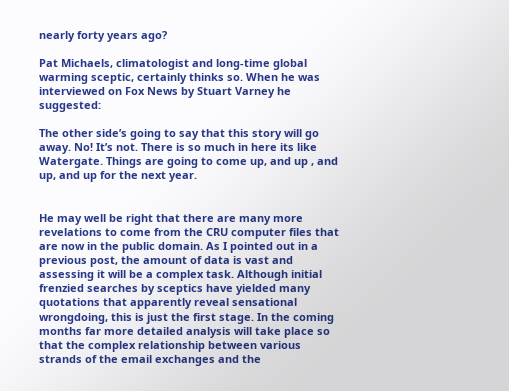nearly forty years ago?

Pat Michaels, climatologist and long-time global warming sceptic, certainly thinks so. When he was interviewed on Fox News by Stuart Varney he suggested:

The other side’s going to say that this story will go away. No! It’s not. There is so much in here its like Watergate. Things are going to come up, and up , and up, and up for the next year.


He may well be right that there are many more revelations to come from the CRU computer files that are now in the public domain. As I pointed out in a previous post, the amount of data is vast and assessing it will be a complex task. Although initial frenzied searches by sceptics have yielded many quotations that apparently reveal sensational wrongdoing, this is just the first stage. In the coming months far more detailed analysis will take place so that the complex relationship between various strands of the email exchanges and the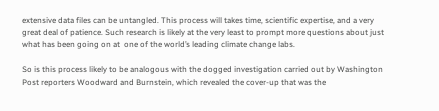extensive data files can be untangled. This process will takes time, scientific expertise, and a very great deal of patience. Such research is likely at the very least to prompt more questions about just what has been going on at  one of the world’s leading climate change labs.

So is this process likely to be analogous with the dogged investigation carried out by Washington Post reporters Woodward and Burnstein, which revealed the cover-up that was the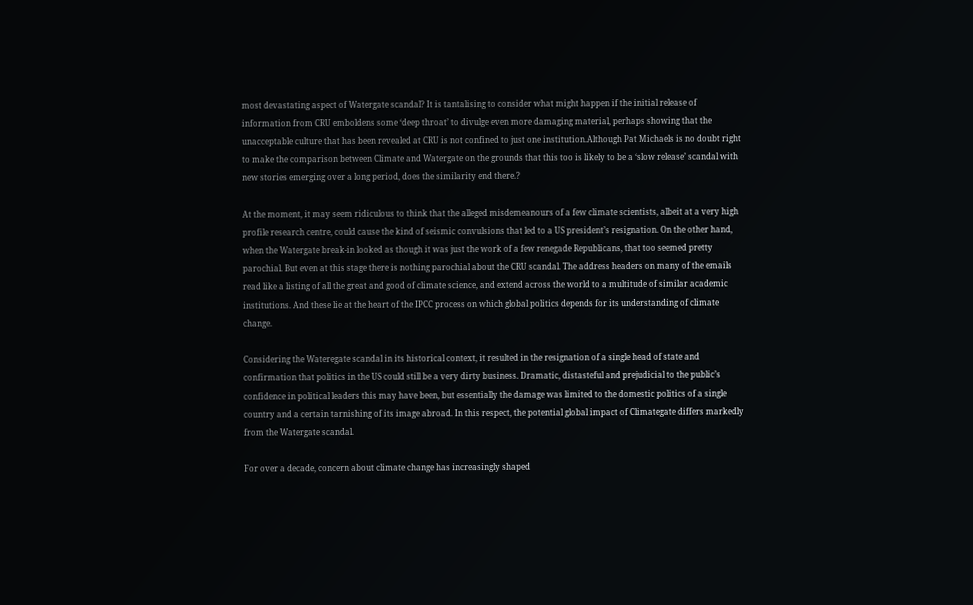most devastating aspect of Watergate scandal? It is tantalising to consider what might happen if the initial release of information from CRU emboldens some ‘deep throat’ to divulge even more damaging material, perhaps showing that the unacceptable culture that has been revealed at CRU is not confined to just one institution.Although Pat Michaels is no doubt right to make the comparison between Climate and Watergate on the grounds that this too is likely to be a ‘slow release’ scandal with new stories emerging over a long period, does the similarity end there.?

At the moment, it may seem ridiculous to think that the alleged misdemeanours of a few climate scientists, albeit at a very high profile research centre, could cause the kind of seismic convulsions that led to a US president’s resignation. On the other hand, when the Watergate break-in looked as though it was just the work of a few renegade Republicans, that too seemed pretty parochial. But even at this stage there is nothing parochial about the CRU scandal. The address headers on many of the emails read like a listing of all the great and good of climate science, and extend across the world to a multitude of similar academic institutions. And these lie at the heart of the IPCC process on which global politics depends for its understanding of climate change.

Considering the Wateregate scandal in its historical context, it resulted in the resignation of a single head of state and confirmation that politics in the US could still be a very dirty business. Dramatic, distasteful and prejudicial to the public’s confidence in political leaders this may have been, but essentially the damage was limited to the domestic politics of a single country and a certain tarnishing of its image abroad. In this respect, the potential global impact of Climategate differs markedly from the Watergate scandal.

For over a decade, concern about climate change has increasingly shaped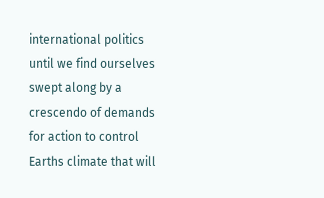international politics until we find ourselves swept along by a crescendo of demands for action to control Earths climate that will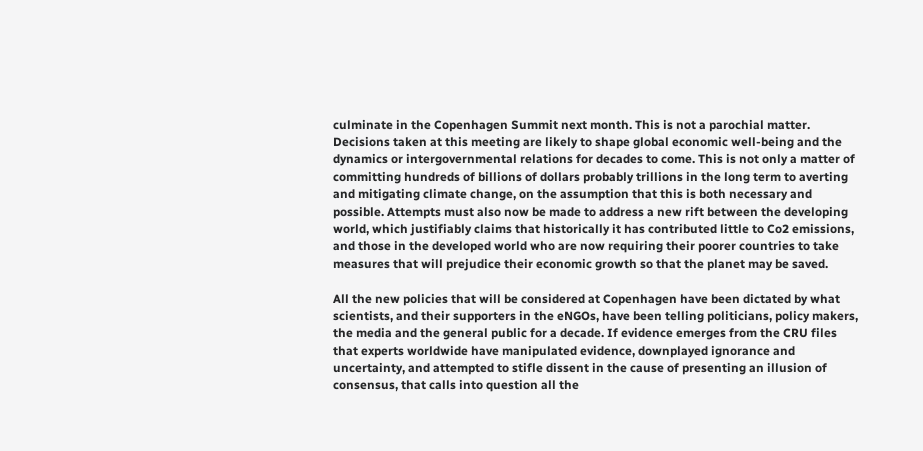culminate in the Copenhagen Summit next month. This is not a parochial matter. Decisions taken at this meeting are likely to shape global economic well-being and the dynamics or intergovernmental relations for decades to come. This is not only a matter of committing hundreds of billions of dollars probably trillions in the long term to averting and mitigating climate change, on the assumption that this is both necessary and possible. Attempts must also now be made to address a new rift between the developing world, which justifiably claims that historically it has contributed little to Co2 emissions, and those in the developed world who are now requiring their poorer countries to take measures that will prejudice their economic growth so that the planet may be saved.

All the new policies that will be considered at Copenhagen have been dictated by what scientists, and their supporters in the eNGOs, have been telling politicians, policy makers, the media and the general public for a decade. If evidence emerges from the CRU files that experts worldwide have manipulated evidence, downplayed ignorance and uncertainty, and attempted to stifle dissent in the cause of presenting an illusion of consensus, that calls into question all the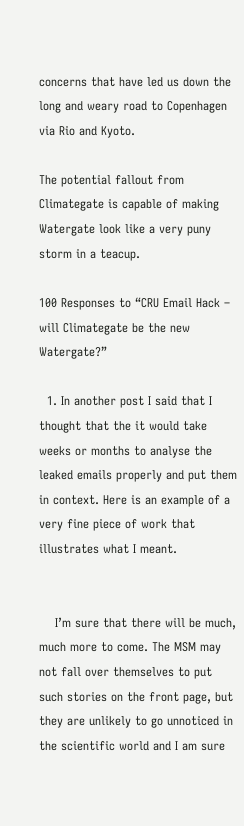concerns that have led us down the long and weary road to Copenhagen via Rio and Kyoto.

The potential fallout from Climategate is capable of making Watergate look like a very puny storm in a teacup.

100 Responses to “CRU Email Hack – will Climategate be the new Watergate?”

  1. In another post I said that I thought that the it would take weeks or months to analyse the leaked emails properly and put them in context. Here is an example of a very fine piece of work that illustrates what I meant.


    I’m sure that there will be much, much more to come. The MSM may not fall over themselves to put such stories on the front page, but they are unlikely to go unnoticed in the scientific world and I am sure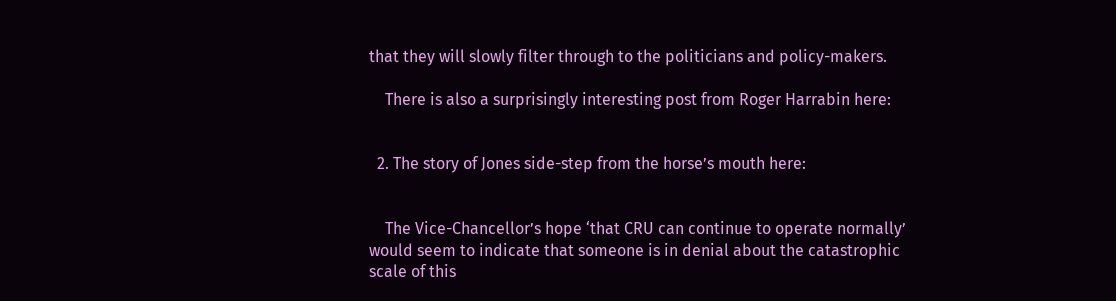that they will slowly filter through to the politicians and policy-makers.

    There is also a surprisingly interesting post from Roger Harrabin here:


  2. The story of Jones side-step from the horse’s mouth here:


    The Vice-Chancellor’s hope ‘that CRU can continue to operate normally’ would seem to indicate that someone is in denial about the catastrophic scale of this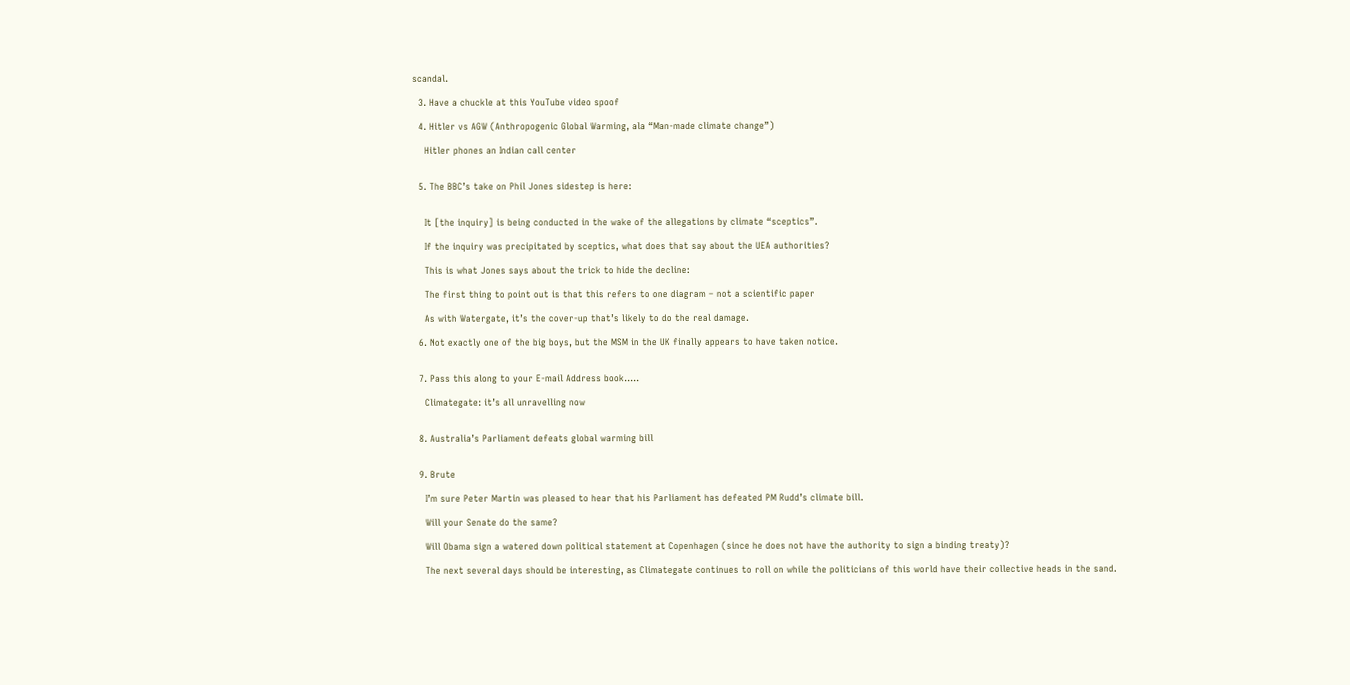scandal.

  3. Have a chuckle at this YouTube video spoof

  4. Hitler vs AGW (Anthropogenic Global Warming, ala “Man-made climate change”)

    Hitler phones an Indian call center


  5. The BBC’s take on Phil Jones sidestep is here:


    It [the inquiry] is being conducted in the wake of the allegations by climate “sceptics”.

    If the inquiry was precipitated by sceptics, what does that say about the UEA authorities?

    This is what Jones says about the trick to hide the decline:

    The first thing to point out is that this refers to one diagram – not a scientific paper

    As with Watergate, it’s the cover-up that’s likely to do the real damage.

  6. Not exactly one of the big boys, but the MSM in the UK finally appears to have taken notice.


  7. Pass this along to your E-mail Address book…..

    Climategate: it’s all unravelling now


  8. Australia’s Parliament defeats global warming bill


  9. Brute

    I’m sure Peter Martin was pleased to hear that his Parliament has defeated PM Rudd’s climate bill.

    Will your Senate do the same?

    Will Obama sign a watered down political statement at Copenhagen (since he does not have the authority to sign a binding treaty)?

    The next several days should be interesting, as Climategate continues to roll on while the politicians of this world have their collective heads in the sand.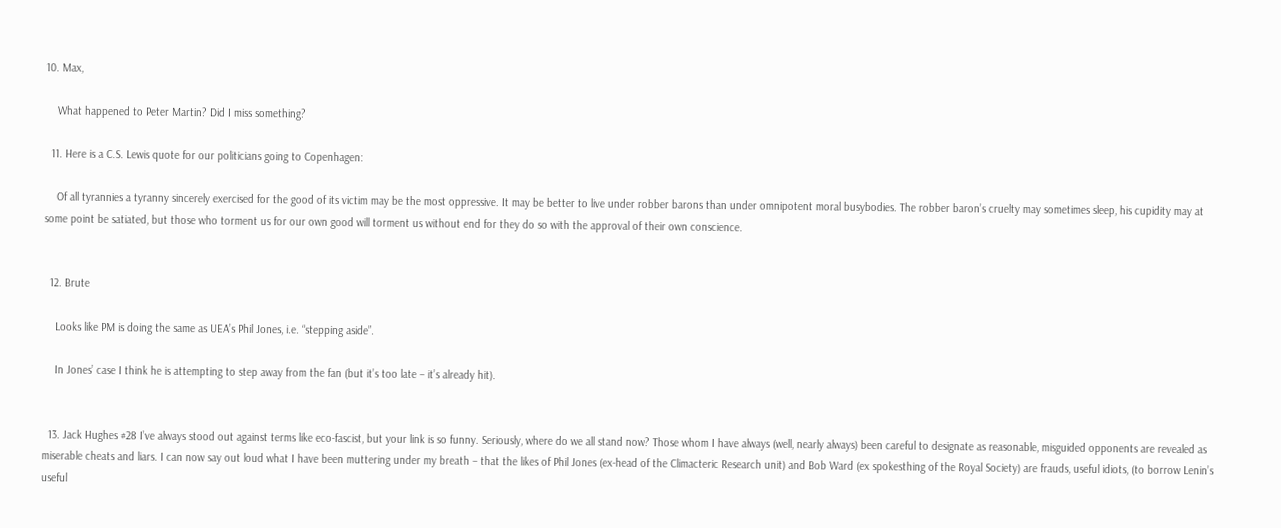10. Max,

    What happened to Peter Martin? Did I miss something?

  11. Here is a C.S. Lewis quote for our politicians going to Copenhagen:

    Of all tyrannies a tyranny sincerely exercised for the good of its victim may be the most oppressive. It may be better to live under robber barons than under omnipotent moral busybodies. The robber baron’s cruelty may sometimes sleep, his cupidity may at some point be satiated, but those who torment us for our own good will torment us without end for they do so with the approval of their own conscience.


  12. Brute

    Looks like PM is doing the same as UEA’s Phil Jones, i.e. “stepping aside”.

    In Jones’ case I think he is attempting to step away from the fan (but it’s too late – it’s already hit).


  13. Jack Hughes #28 I’ve always stood out against terms like eco-fascist, but your link is so funny. Seriously, where do we all stand now? Those whom I have always (well, nearly always) been careful to designate as reasonable, misguided opponents are revealed as miserable cheats and liars. I can now say out loud what I have been muttering under my breath – that the likes of Phil Jones (ex-head of the Climacteric Research unit) and Bob Ward (ex spokesthing of the Royal Society) are frauds, useful idiots, (to borrow Lenin’s useful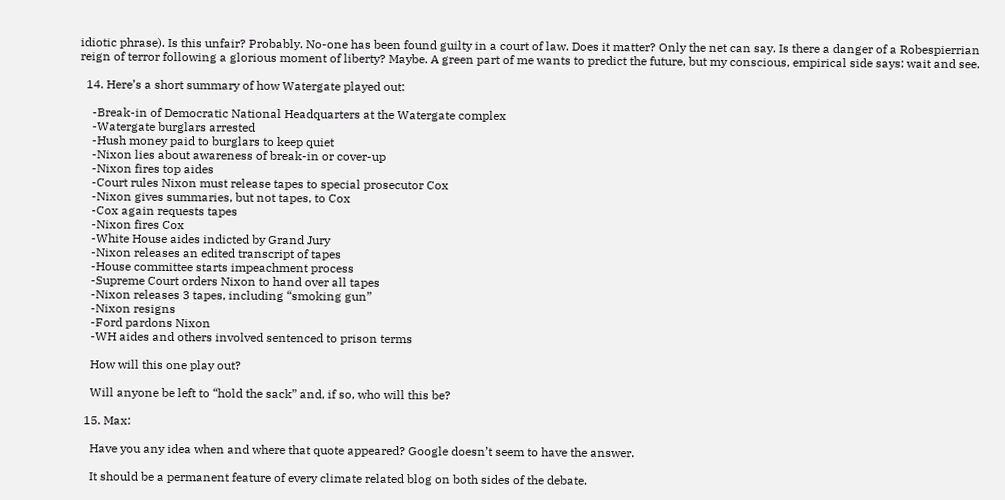idiotic phrase). Is this unfair? Probably. No-one has been found guilty in a court of law. Does it matter? Only the net can say. Is there a danger of a Robespierrian reign of terror following a glorious moment of liberty? Maybe. A green part of me wants to predict the future, but my conscious, empirical side says: wait and see.

  14. Here’s a short summary of how Watergate played out:

    -Break-in of Democratic National Headquarters at the Watergate complex
    -Watergate burglars arrested
    -Hush money paid to burglars to keep quiet
    -Nixon lies about awareness of break-in or cover-up
    -Nixon fires top aides
    -Court rules Nixon must release tapes to special prosecutor Cox
    -Nixon gives summaries, but not tapes, to Cox
    -Cox again requests tapes
    -Nixon fires Cox
    -White House aides indicted by Grand Jury
    -Nixon releases an edited transcript of tapes
    -House committee starts impeachment process
    -Supreme Court orders Nixon to hand over all tapes
    -Nixon releases 3 tapes, including “smoking gun”
    -Nixon resigns
    -Ford pardons Nixon
    -WH aides and others involved sentenced to prison terms

    How will this one play out?

    Will anyone be left to “hold the sack” and, if so, who will this be?

  15. Max:

    Have you any idea when and where that quote appeared? Google doesn’t seem to have the answer.

    It should be a permanent feature of every climate related blog on both sides of the debate.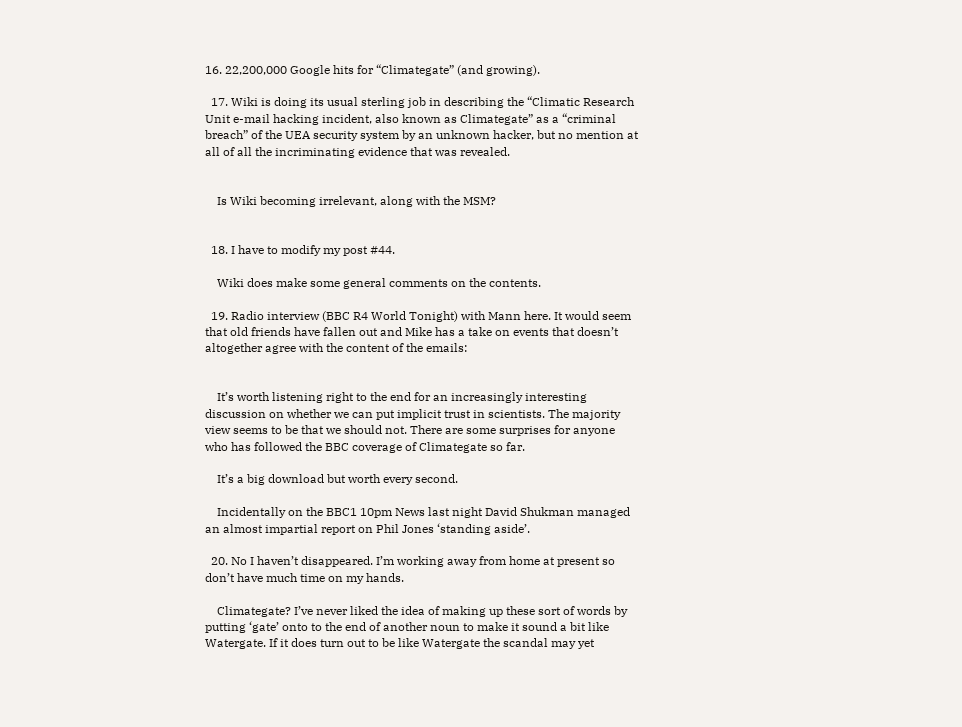16. 22,200,000 Google hits for “Climategate” (and growing).

  17. Wiki is doing its usual sterling job in describing the “Climatic Research Unit e-mail hacking incident, also known as Climategate” as a “criminal breach” of the UEA security system by an unknown hacker, but no mention at all of all the incriminating evidence that was revealed.


    Is Wiki becoming irrelevant, along with the MSM?


  18. I have to modify my post #44.

    Wiki does make some general comments on the contents.

  19. Radio interview (BBC R4 World Tonight) with Mann here. It would seem that old friends have fallen out and Mike has a take on events that doesn’t altogether agree with the content of the emails:


    It’s worth listening right to the end for an increasingly interesting discussion on whether we can put implicit trust in scientists. The majority view seems to be that we should not. There are some surprises for anyone who has followed the BBC coverage of Climategate so far.

    It’s a big download but worth every second.

    Incidentally on the BBC1 10pm News last night David Shukman managed an almost impartial report on Phil Jones ‘standing aside’.

  20. No I haven’t disappeared. I’m working away from home at present so don’t have much time on my hands.

    Climategate? I’ve never liked the idea of making up these sort of words by putting ‘gate’ onto to the end of another noun to make it sound a bit like Watergate. If it does turn out to be like Watergate the scandal may yet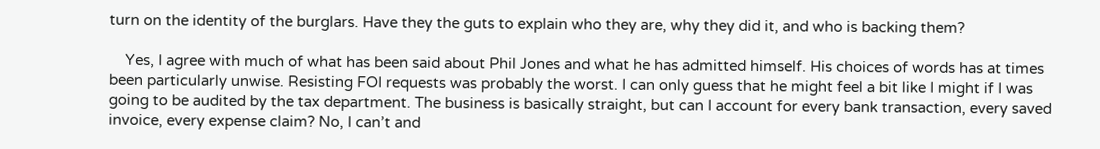turn on the identity of the burglars. Have they the guts to explain who they are, why they did it, and who is backing them?

    Yes, I agree with much of what has been said about Phil Jones and what he has admitted himself. His choices of words has at times been particularly unwise. Resisting FOI requests was probably the worst. I can only guess that he might feel a bit like I might if I was going to be audited by the tax department. The business is basically straight, but can I account for every bank transaction, every saved invoice, every expense claim? No, I can’t and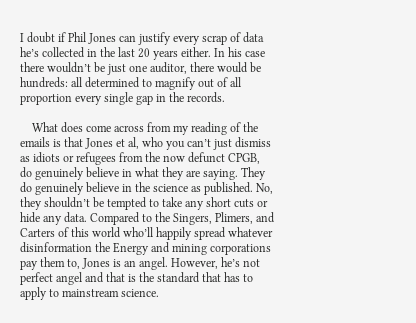I doubt if Phil Jones can justify every scrap of data he’s collected in the last 20 years either. In his case there wouldn’t be just one auditor, there would be hundreds: all determined to magnify out of all proportion every single gap in the records.

    What does come across from my reading of the emails is that Jones et al, who you can’t just dismiss as idiots or refugees from the now defunct CPGB, do genuinely believe in what they are saying. They do genuinely believe in the science as published. No, they shouldn’t be tempted to take any short cuts or hide any data. Compared to the Singers, Plimers, and Carters of this world who’ll happily spread whatever disinformation the Energy and mining corporations pay them to, Jones is an angel. However, he’s not perfect angel and that is the standard that has to apply to mainstream science.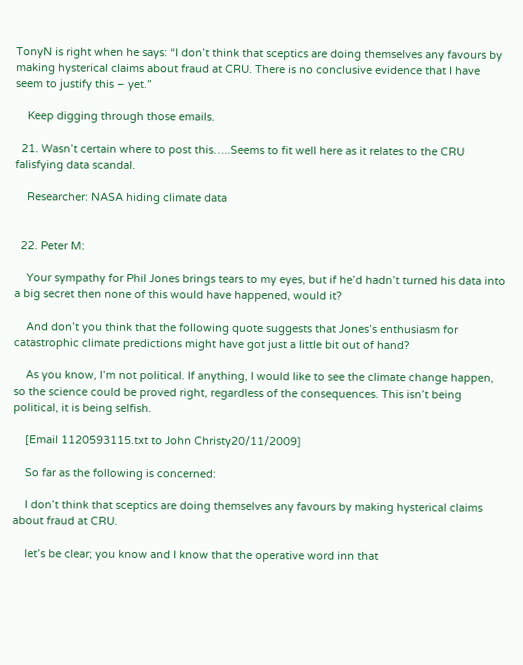TonyN is right when he says: “I don’t think that sceptics are doing themselves any favours by making hysterical claims about fraud at CRU. There is no conclusive evidence that I have seem to justify this – yet.”

    Keep digging through those emails.

  21. Wasn’t certain where to post this…..Seems to fit well here as it relates to the CRU falisfying data scandal.

    Researcher: NASA hiding climate data


  22. Peter M:

    Your sympathy for Phil Jones brings tears to my eyes, but if he’d hadn’t turned his data into a big secret then none of this would have happened, would it?

    And don’t you think that the following quote suggests that Jones’s enthusiasm for catastrophic climate predictions might have got just a little bit out of hand?

    As you know, I’m not political. If anything, I would like to see the climate change happen, so the science could be proved right, regardless of the consequences. This isn’t being political, it is being selfish.

    [Email 1120593115.txt to John Christy20/11/2009]

    So far as the following is concerned:

    I don’t think that sceptics are doing themselves any favours by making hysterical claims about fraud at CRU.

    let’s be clear; you know and I know that the operative word inn that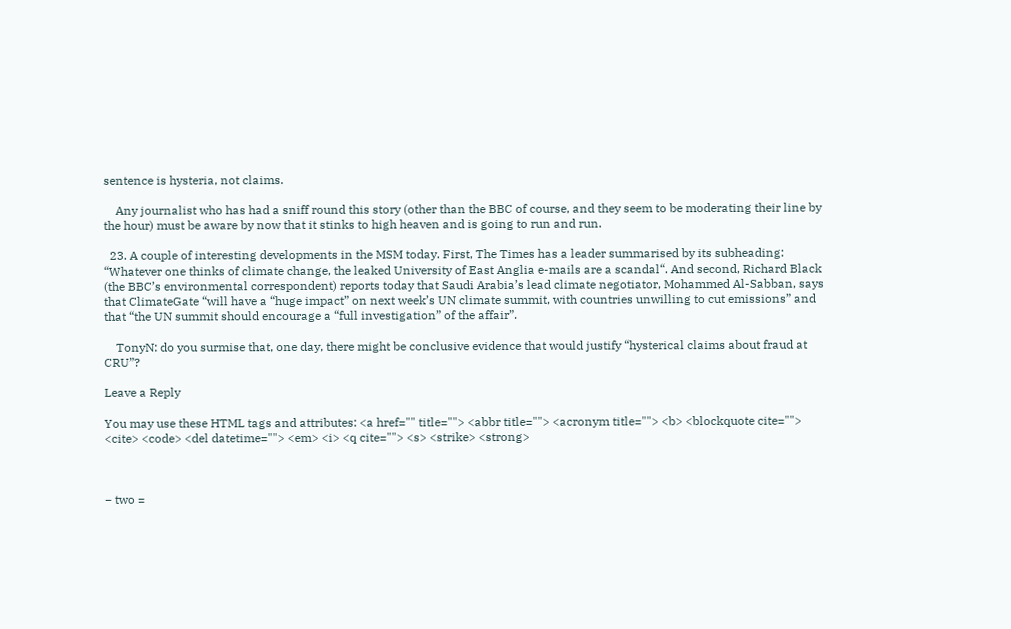sentence is hysteria, not claims.

    Any journalist who has had a sniff round this story (other than the BBC of course, and they seem to be moderating their line by the hour) must be aware by now that it stinks to high heaven and is going to run and run.

  23. A couple of interesting developments in the MSM today. First, The Times has a leader summarised by its subheading: “Whatever one thinks of climate change, the leaked University of East Anglia e-mails are a scandal“. And second, Richard Black (the BBC’s environmental correspondent) reports today that Saudi Arabia’s lead climate negotiator, Mohammed Al-Sabban, says that ClimateGate “will have a “huge impact” on next week’s UN climate summit, with countries unwilling to cut emissions” and that “the UN summit should encourage a “full investigation” of the affair”.

    TonyN: do you surmise that, one day, there might be conclusive evidence that would justify “hysterical claims about fraud at CRU”?

Leave a Reply

You may use these HTML tags and attributes: <a href="" title=""> <abbr title=""> <acronym title=""> <b> <blockquote cite=""> <cite> <code> <del datetime=""> <em> <i> <q cite=""> <s> <strike> <strong>



− two =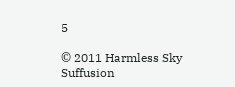5

© 2011 Harmless Sky Suffusion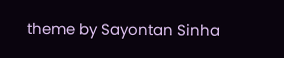theme by Sayontan Sinha